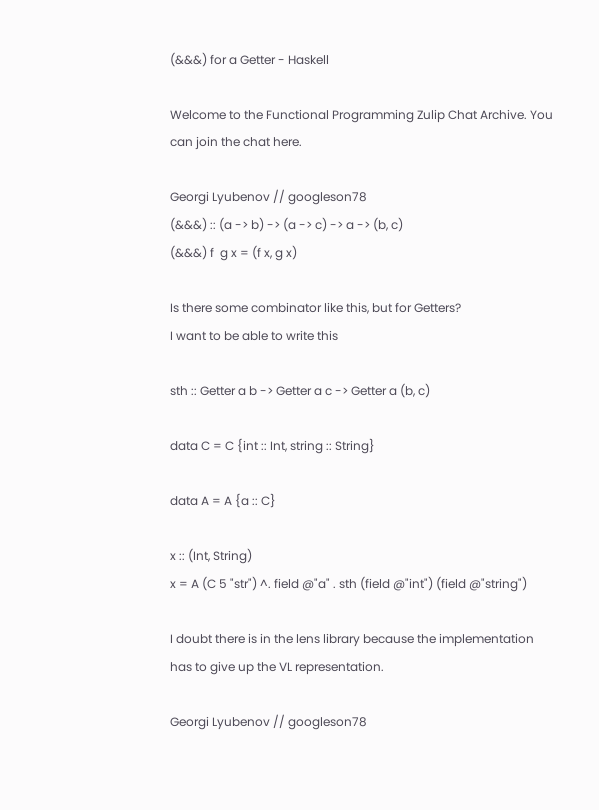(&&&) for a Getter - Haskell

Welcome to the Functional Programming Zulip Chat Archive. You can join the chat here.

Georgi Lyubenov // googleson78
(&&&) :: (a -> b) -> (a -> c) -> a -> (b, c)
(&&&) f  g x = (f x, g x)

Is there some combinator like this, but for Getters?
I want to be able to write this

sth :: Getter a b -> Getter a c -> Getter a (b, c)

data C = C {int :: Int, string :: String}

data A = A {a :: C}

x :: (Int, String)
x = A (C 5 "str") ^. field @"a" . sth (field @"int") (field @"string")

I doubt there is in the lens library because the implementation has to give up the VL representation.

Georgi Lyubenov // googleson78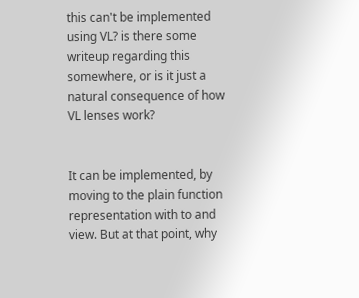this can't be implemented using VL? is there some writeup regarding this somewhere, or is it just a natural consequence of how VL lenses work?


It can be implemented, by moving to the plain function representation with to and view. But at that point, why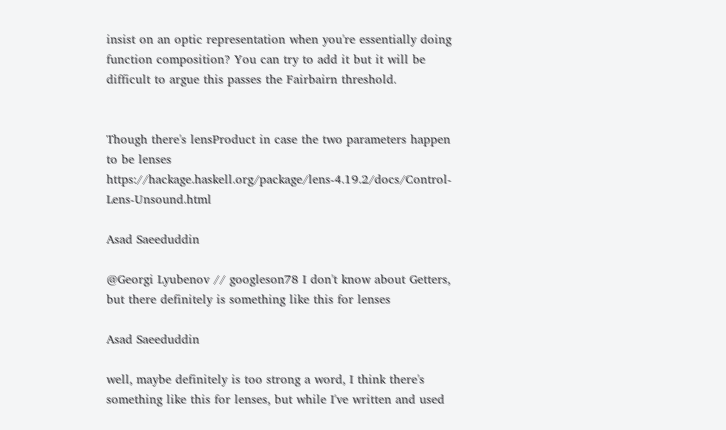insist on an optic representation when you're essentially doing function composition? You can try to add it but it will be difficult to argue this passes the Fairbairn threshold.


Though there's lensProduct in case the two parameters happen to be lenses https://hackage.haskell.org/package/lens-4.19.2/docs/Control-Lens-Unsound.html

Asad Saeeduddin

@Georgi Lyubenov // googleson78 I don't know about Getters, but there definitely is something like this for lenses

Asad Saeeduddin

well, maybe definitely is too strong a word, I think there's something like this for lenses, but while I've written and used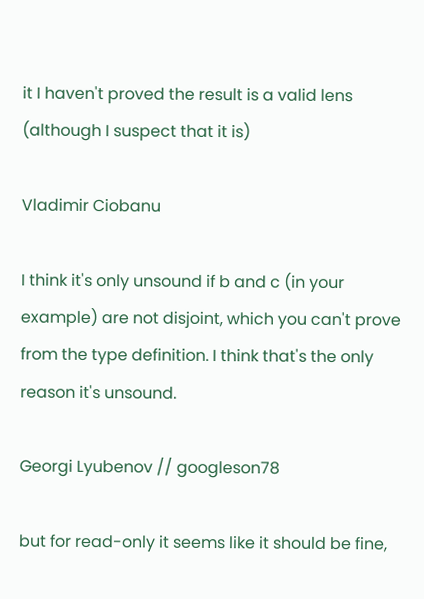it I haven't proved the result is a valid lens (although I suspect that it is)

Vladimir Ciobanu

I think it's only unsound if b and c (in your example) are not disjoint, which you can't prove from the type definition. I think that's the only reason it's unsound.

Georgi Lyubenov // googleson78

but for read-only it seems like it should be fine,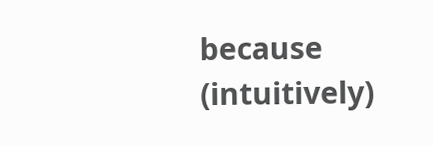because (intuitively)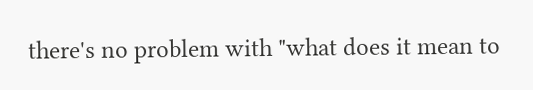there's no problem with "what does it mean to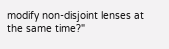modify non-disjoint lenses at the same time?"